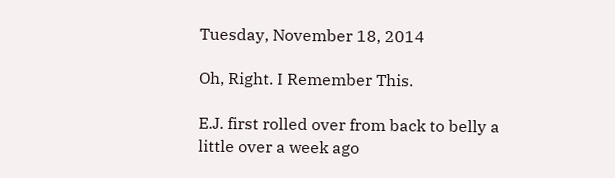Tuesday, November 18, 2014

Oh, Right. I Remember This.

E.J. first rolled over from back to belly a little over a week ago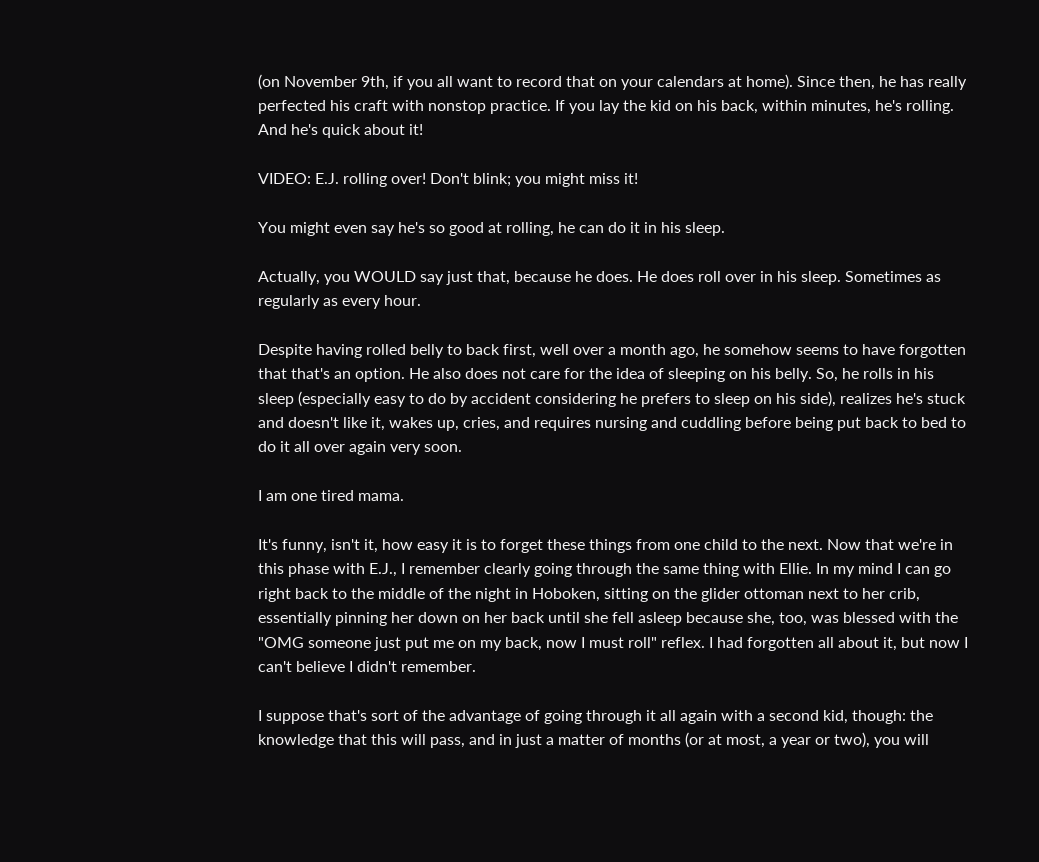(on November 9th, if you all want to record that on your calendars at home). Since then, he has really perfected his craft with nonstop practice. If you lay the kid on his back, within minutes, he's rolling. And he's quick about it!

VIDEO: E.J. rolling over! Don't blink; you might miss it!

You might even say he's so good at rolling, he can do it in his sleep.

Actually, you WOULD say just that, because he does. He does roll over in his sleep. Sometimes as regularly as every hour.

Despite having rolled belly to back first, well over a month ago, he somehow seems to have forgotten that that's an option. He also does not care for the idea of sleeping on his belly. So, he rolls in his sleep (especially easy to do by accident considering he prefers to sleep on his side), realizes he's stuck and doesn't like it, wakes up, cries, and requires nursing and cuddling before being put back to bed to do it all over again very soon.

I am one tired mama.

It's funny, isn't it, how easy it is to forget these things from one child to the next. Now that we're in this phase with E.J., I remember clearly going through the same thing with Ellie. In my mind I can go right back to the middle of the night in Hoboken, sitting on the glider ottoman next to her crib, essentially pinning her down on her back until she fell asleep because she, too, was blessed with the "OMG someone just put me on my back, now I must roll" reflex. I had forgotten all about it, but now I can't believe I didn't remember.

I suppose that's sort of the advantage of going through it all again with a second kid, though: the knowledge that this will pass, and in just a matter of months (or at most, a year or two), you will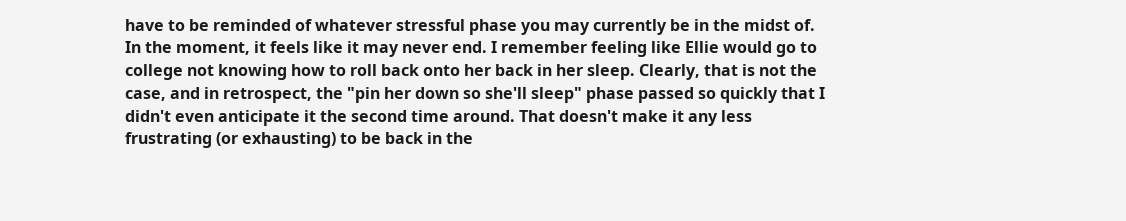have to be reminded of whatever stressful phase you may currently be in the midst of. In the moment, it feels like it may never end. I remember feeling like Ellie would go to college not knowing how to roll back onto her back in her sleep. Clearly, that is not the case, and in retrospect, the "pin her down so she'll sleep" phase passed so quickly that I didn't even anticipate it the second time around. That doesn't make it any less frustrating (or exhausting) to be back in the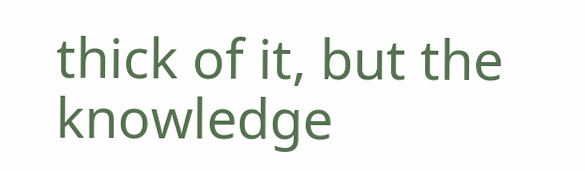thick of it, but the knowledge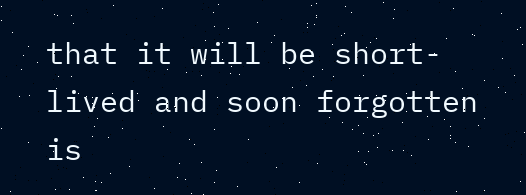that it will be short-lived and soon forgotten is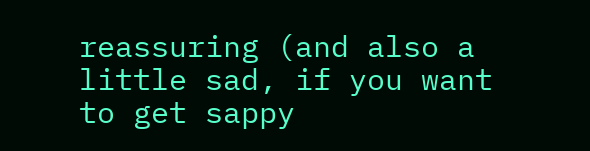reassuring (and also a little sad, if you want to get sappy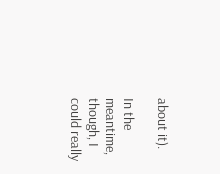about it).

In the meantime, though, I could really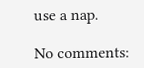use a nap.

No comments: